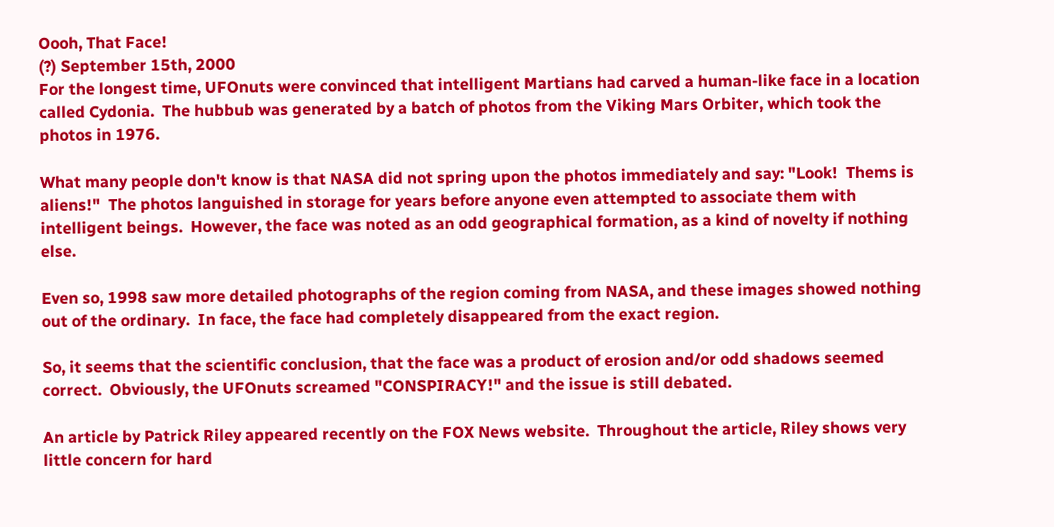Oooh, That Face!
(?) September 15th, 2000
For the longest time, UFOnuts were convinced that intelligent Martians had carved a human-like face in a location called Cydonia.  The hubbub was generated by a batch of photos from the Viking Mars Orbiter, which took the photos in 1976.

What many people don't know is that NASA did not spring upon the photos immediately and say: "Look!  Thems is aliens!"  The photos languished in storage for years before anyone even attempted to associate them with intelligent beings.  However, the face was noted as an odd geographical formation, as a kind of novelty if nothing else.

Even so, 1998 saw more detailed photographs of the region coming from NASA, and these images showed nothing out of the ordinary.  In face, the face had completely disappeared from the exact region.

So, it seems that the scientific conclusion, that the face was a product of erosion and/or odd shadows seemed correct.  Obviously, the UFOnuts screamed "CONSPIRACY!" and the issue is still debated.

An article by Patrick Riley appeared recently on the FOX News website.  Throughout the article, Riley shows very little concern for hard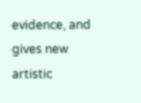evidence, and gives new artistic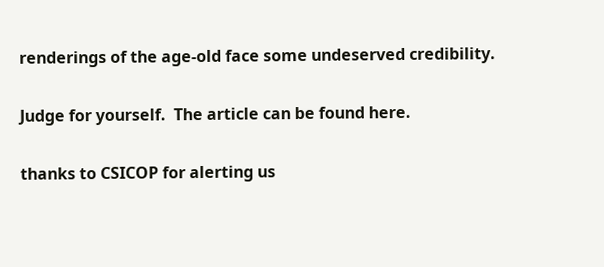renderings of the age-old face some undeserved credibility.

Judge for yourself.  The article can be found here.

thanks to CSICOP for alerting us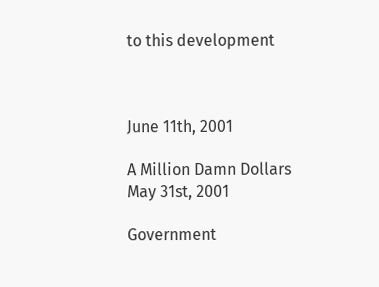to this development



June 11th, 2001

A Million Damn Dollars
May 31st, 2001

Government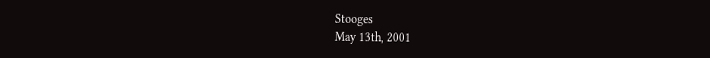Stooges
May 13th, 2001